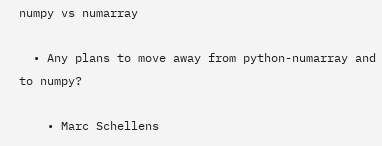numpy vs numarray

  • Any plans to move away from python-numarray and to numpy?

    • Marc Schellens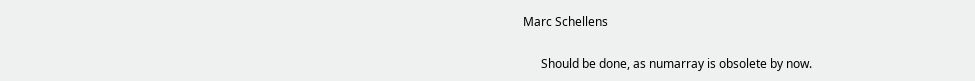Marc Schellens

      Should be done, as numarray is obsolete by now.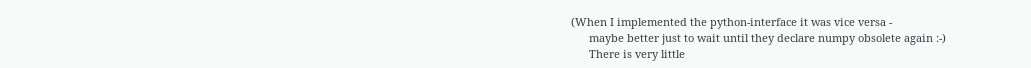(When I implemented the python-interface it was vice versa -
      maybe better just to wait until they declare numpy obsolete again :-)
      There is very little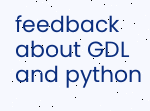feedback about GDL and python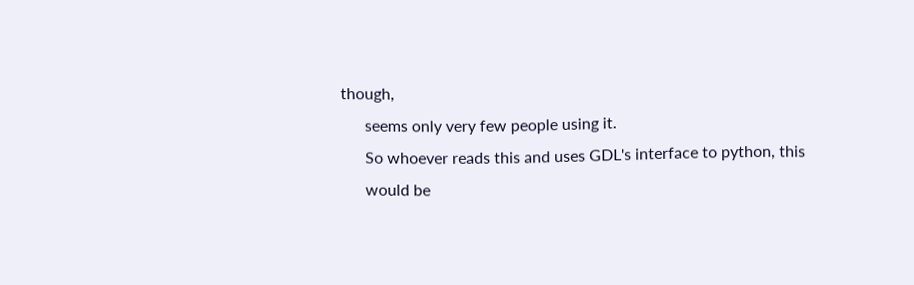though,
      seems only very few people using it.
      So whoever reads this and uses GDL's interface to python, this
      would be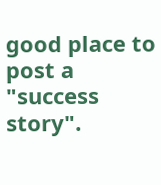good place to post a "success story".